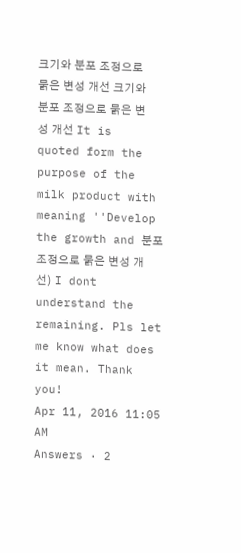크기와 분포 조정으로 묽은 변성 개선 크기와 분포 조정으로 묽은 변성 개선 It is quoted form the purpose of the milk product with meaning ''Develop the growth and 분포 조정으로 묽은 변성 개선) I dont understand the remaining. Pls let me know what does it mean. Thank you!
Apr 11, 2016 11:05 AM
Answers · 2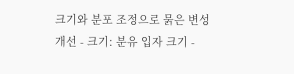크기와 분포 조정으로 묽은 변성 개선 - 크기: 분유 입자 크기 -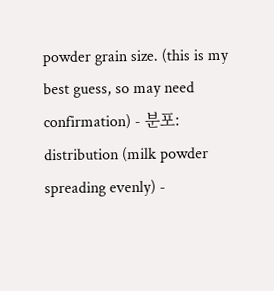powder grain size. (this is my best guess, so may need confirmation) - 분포: distribution (milk powder spreading evenly) -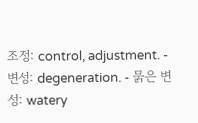조정: control, adjustment. - 변성: degeneration. - 묽은 변성: watery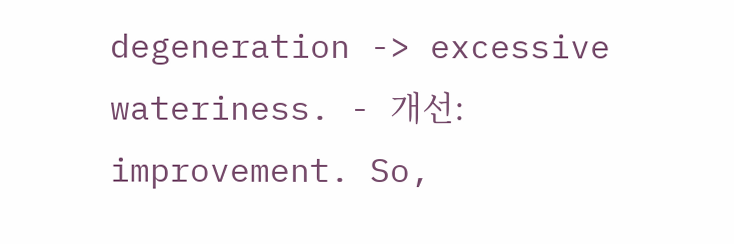degeneration -> excessive wateriness. - 개선: improvement. So,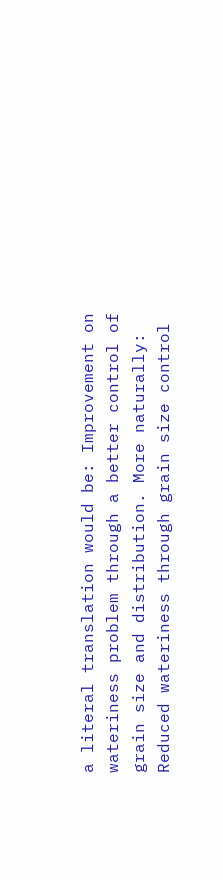a literal translation would be: Improvement on wateriness problem through a better control of grain size and distribution. More naturally: Reduced wateriness through grain size control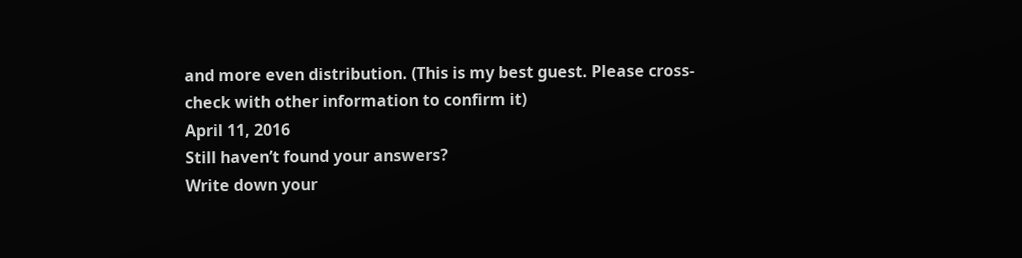and more even distribution. (This is my best guest. Please cross-check with other information to confirm it)
April 11, 2016
Still haven’t found your answers?
Write down your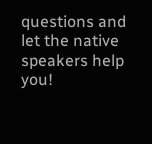questions and let the native speakers help you!